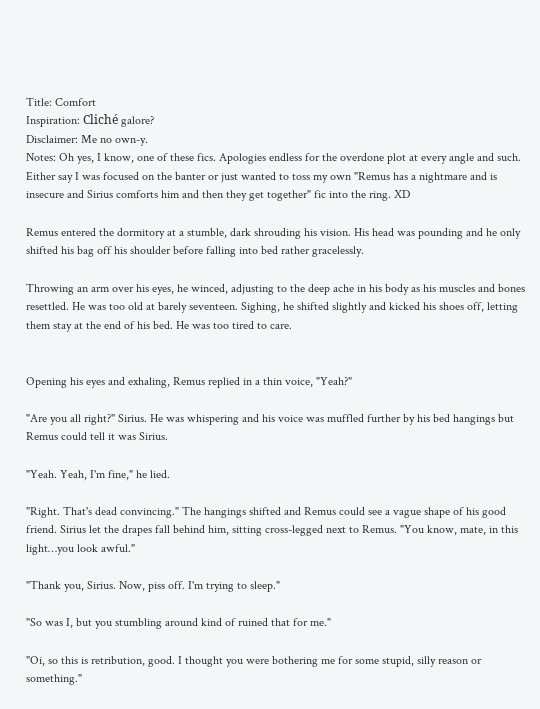Title: Comfort
Inspiration: Cliché galore?
Disclaimer: Me no own-y.
Notes: Oh yes, I know, one of these fics. Apologies endless for the overdone plot at every angle and such. Either say I was focused on the banter or just wanted to toss my own "Remus has a nightmare and is insecure and Sirius comforts him and then they get together" fic into the ring. XD

Remus entered the dormitory at a stumble, dark shrouding his vision. His head was pounding and he only shifted his bag off his shoulder before falling into bed rather gracelessly.

Throwing an arm over his eyes, he winced, adjusting to the deep ache in his body as his muscles and bones resettled. He was too old at barely seventeen. Sighing, he shifted slightly and kicked his shoes off, letting them stay at the end of his bed. He was too tired to care.


Opening his eyes and exhaling, Remus replied in a thin voice, "Yeah?"

"Are you all right?" Sirius. He was whispering and his voice was muffled further by his bed hangings but Remus could tell it was Sirius.

"Yeah. Yeah, I'm fine," he lied.

"Right. That's dead convincing." The hangings shifted and Remus could see a vague shape of his good friend. Sirius let the drapes fall behind him, sitting cross-legged next to Remus. "You know, mate, in this light…you look awful."

"Thank you, Sirius. Now, piss off. I'm trying to sleep."

"So was I, but you stumbling around kind of ruined that for me."

"Oi, so this is retribution, good. I thought you were bothering me for some stupid, silly reason or something."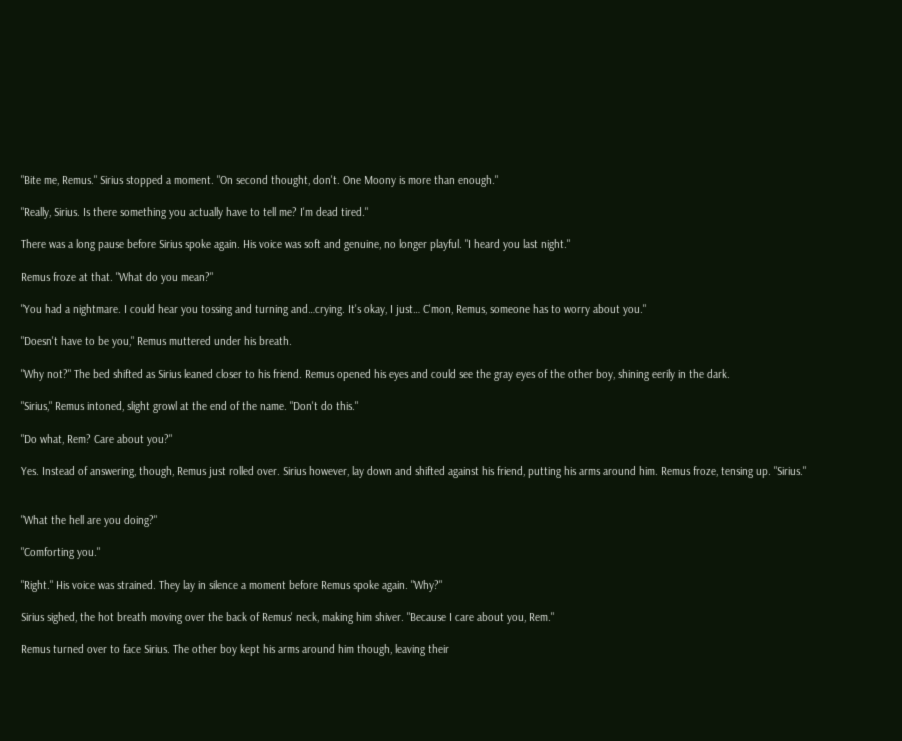"Bite me, Remus." Sirius stopped a moment. "On second thought, don't. One Moony is more than enough."

"Really, Sirius. Is there something you actually have to tell me? I'm dead tired."

There was a long pause before Sirius spoke again. His voice was soft and genuine, no longer playful. "I heard you last night."

Remus froze at that. "What do you mean?"

"You had a nightmare. I could hear you tossing and turning and…crying. It's okay, I just… C'mon, Remus, someone has to worry about you."

"Doesn't have to be you," Remus muttered under his breath.

"Why not?" The bed shifted as Sirius leaned closer to his friend. Remus opened his eyes and could see the gray eyes of the other boy, shining eerily in the dark.

"Sirius," Remus intoned, slight growl at the end of the name. "Don't do this."

"Do what, Rem? Care about you?"

Yes. Instead of answering, though, Remus just rolled over. Sirius however, lay down and shifted against his friend, putting his arms around him. Remus froze, tensing up. "Sirius."


"What the hell are you doing?"

"Comforting you."

"Right." His voice was strained. They lay in silence a moment before Remus spoke again. "Why?"

Sirius sighed, the hot breath moving over the back of Remus' neck, making him shiver. "Because I care about you, Rem."

Remus turned over to face Sirius. The other boy kept his arms around him though, leaving their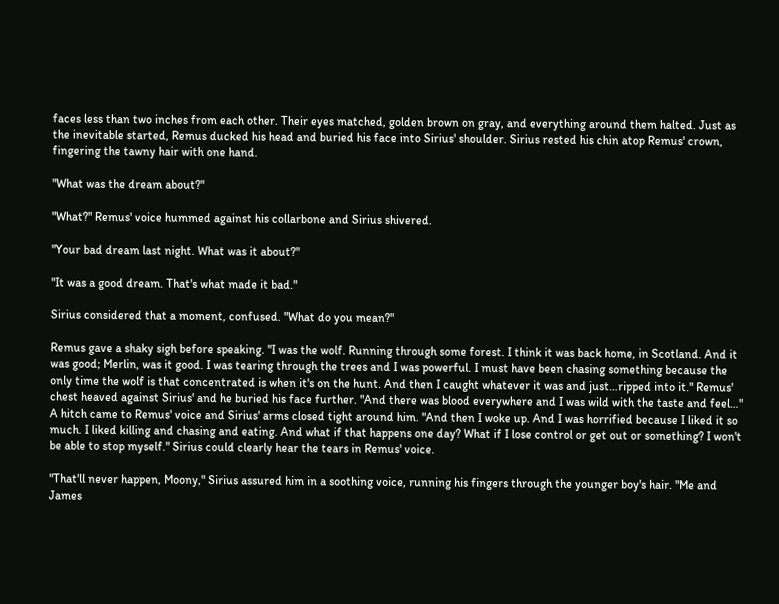faces less than two inches from each other. Their eyes matched, golden brown on gray, and everything around them halted. Just as the inevitable started, Remus ducked his head and buried his face into Sirius' shoulder. Sirius rested his chin atop Remus' crown, fingering the tawny hair with one hand.

"What was the dream about?"

"What?" Remus' voice hummed against his collarbone and Sirius shivered.

"Your bad dream last night. What was it about?"

"It was a good dream. That's what made it bad."

Sirius considered that a moment, confused. "What do you mean?"

Remus gave a shaky sigh before speaking. "I was the wolf. Running through some forest. I think it was back home, in Scotland. And it was good; Merlin, was it good. I was tearing through the trees and I was powerful. I must have been chasing something because the only time the wolf is that concentrated is when it's on the hunt. And then I caught whatever it was and just…ripped into it." Remus' chest heaved against Sirius' and he buried his face further. "And there was blood everywhere and I was wild with the taste and feel…" A hitch came to Remus' voice and Sirius' arms closed tight around him. "And then I woke up. And I was horrified because I liked it so much. I liked killing and chasing and eating. And what if that happens one day? What if I lose control or get out or something? I won't be able to stop myself." Sirius could clearly hear the tears in Remus' voice.

"That'll never happen, Moony," Sirius assured him in a soothing voice, running his fingers through the younger boy's hair. "Me and James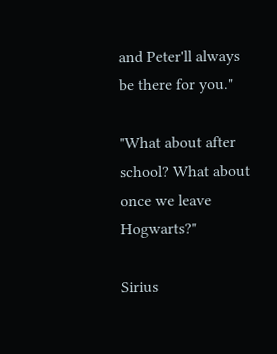and Peter'll always be there for you."

"What about after school? What about once we leave Hogwarts?"

Sirius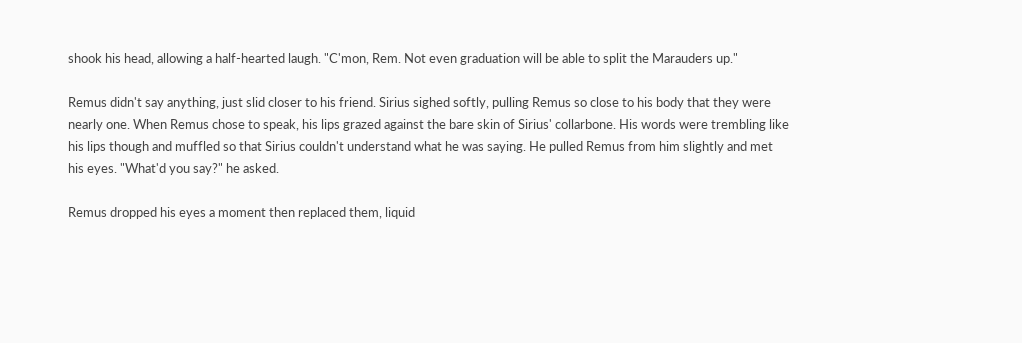shook his head, allowing a half-hearted laugh. "C'mon, Rem. Not even graduation will be able to split the Marauders up."

Remus didn't say anything, just slid closer to his friend. Sirius sighed softly, pulling Remus so close to his body that they were nearly one. When Remus chose to speak, his lips grazed against the bare skin of Sirius' collarbone. His words were trembling like his lips though and muffled so that Sirius couldn't understand what he was saying. He pulled Remus from him slightly and met his eyes. "What'd you say?" he asked.

Remus dropped his eyes a moment then replaced them, liquid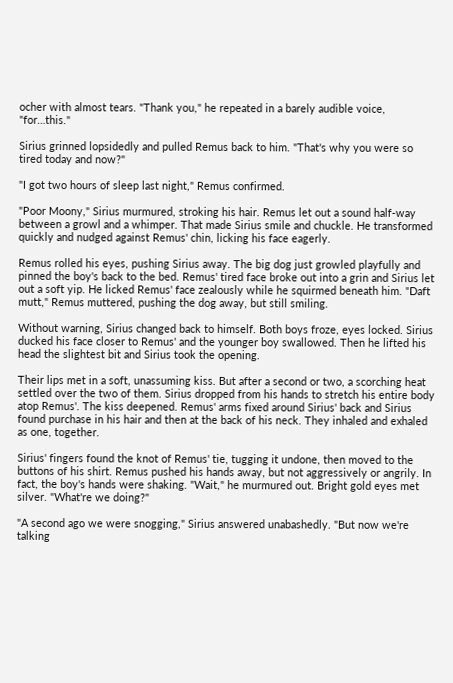ocher with almost tears. "Thank you," he repeated in a barely audible voice, "for…this."

Sirius grinned lopsidedly and pulled Remus back to him. "That's why you were so tired today and now?"

"I got two hours of sleep last night," Remus confirmed.

"Poor Moony," Sirius murmured, stroking his hair. Remus let out a sound half-way between a growl and a whimper. That made Sirius smile and chuckle. He transformed quickly and nudged against Remus' chin, licking his face eagerly.

Remus rolled his eyes, pushing Sirius away. The big dog just growled playfully and pinned the boy's back to the bed. Remus' tired face broke out into a grin and Sirius let out a soft yip. He licked Remus' face zealously while he squirmed beneath him. "Daft mutt," Remus muttered, pushing the dog away, but still smiling.

Without warning, Sirius changed back to himself. Both boys froze, eyes locked. Sirius ducked his face closer to Remus' and the younger boy swallowed. Then he lifted his head the slightest bit and Sirius took the opening.

Their lips met in a soft, unassuming kiss. But after a second or two, a scorching heat settled over the two of them. Sirius dropped from his hands to stretch his entire body atop Remus'. The kiss deepened. Remus' arms fixed around Sirius' back and Sirius found purchase in his hair and then at the back of his neck. They inhaled and exhaled as one, together.

Sirius' fingers found the knot of Remus' tie, tugging it undone, then moved to the buttons of his shirt. Remus pushed his hands away, but not aggressively or angrily. In fact, the boy's hands were shaking. "Wait," he murmured out. Bright gold eyes met silver. "What're we doing?"

"A second ago we were snogging," Sirius answered unabashedly. "But now we're talking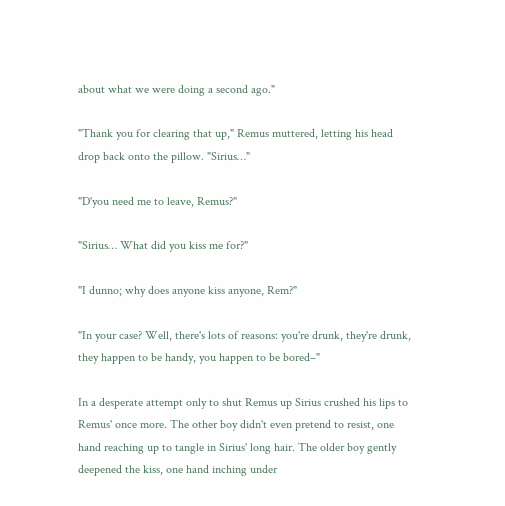about what we were doing a second ago."

"Thank you for clearing that up," Remus muttered, letting his head drop back onto the pillow. "Sirius…"

"D'you need me to leave, Remus?"

"Sirius… What did you kiss me for?"

"I dunno; why does anyone kiss anyone, Rem?"

"In your case? Well, there's lots of reasons: you're drunk, they're drunk, they happen to be handy, you happen to be bored–"

In a desperate attempt only to shut Remus up Sirius crushed his lips to Remus' once more. The other boy didn't even pretend to resist, one hand reaching up to tangle in Sirius' long hair. The older boy gently deepened the kiss, one hand inching under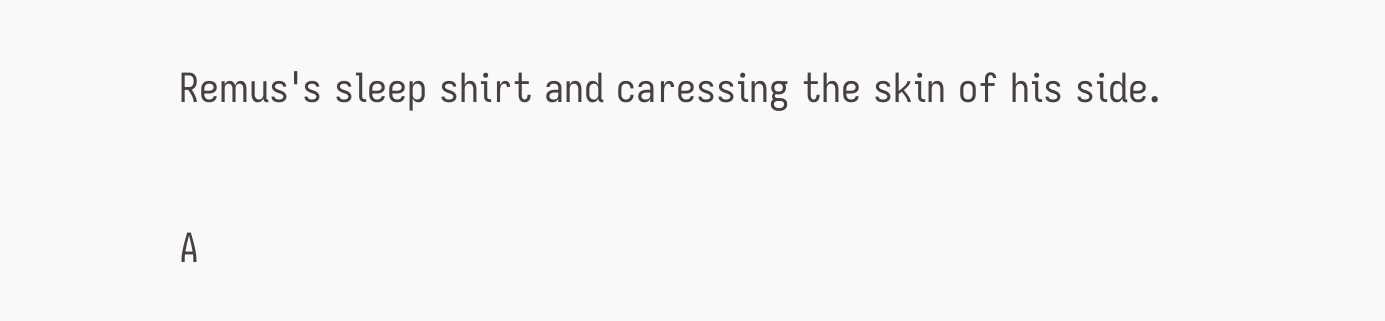Remus's sleep shirt and caressing the skin of his side.

A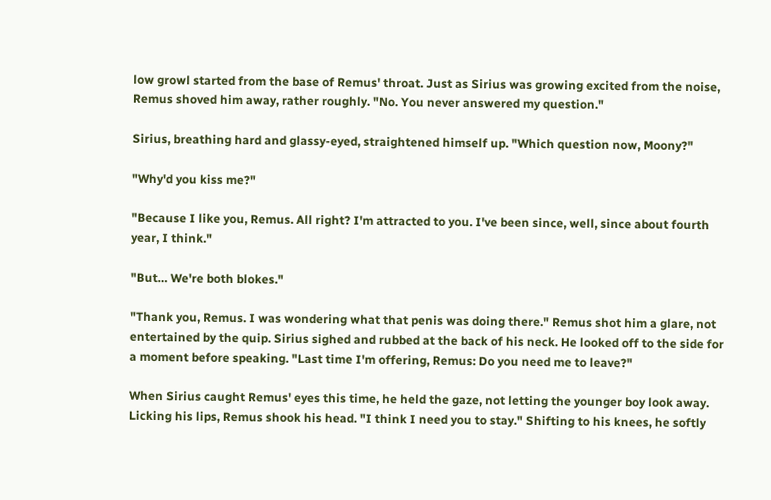low growl started from the base of Remus' throat. Just as Sirius was growing excited from the noise, Remus shoved him away, rather roughly. "No. You never answered my question."

Sirius, breathing hard and glassy-eyed, straightened himself up. "Which question now, Moony?"

"Why'd you kiss me?"

"Because I like you, Remus. All right? I'm attracted to you. I've been since, well, since about fourth year, I think."

"But… We're both blokes."

"Thank you, Remus. I was wondering what that penis was doing there." Remus shot him a glare, not entertained by the quip. Sirius sighed and rubbed at the back of his neck. He looked off to the side for a moment before speaking. "Last time I'm offering, Remus: Do you need me to leave?"

When Sirius caught Remus' eyes this time, he held the gaze, not letting the younger boy look away. Licking his lips, Remus shook his head. "I think I need you to stay." Shifting to his knees, he softly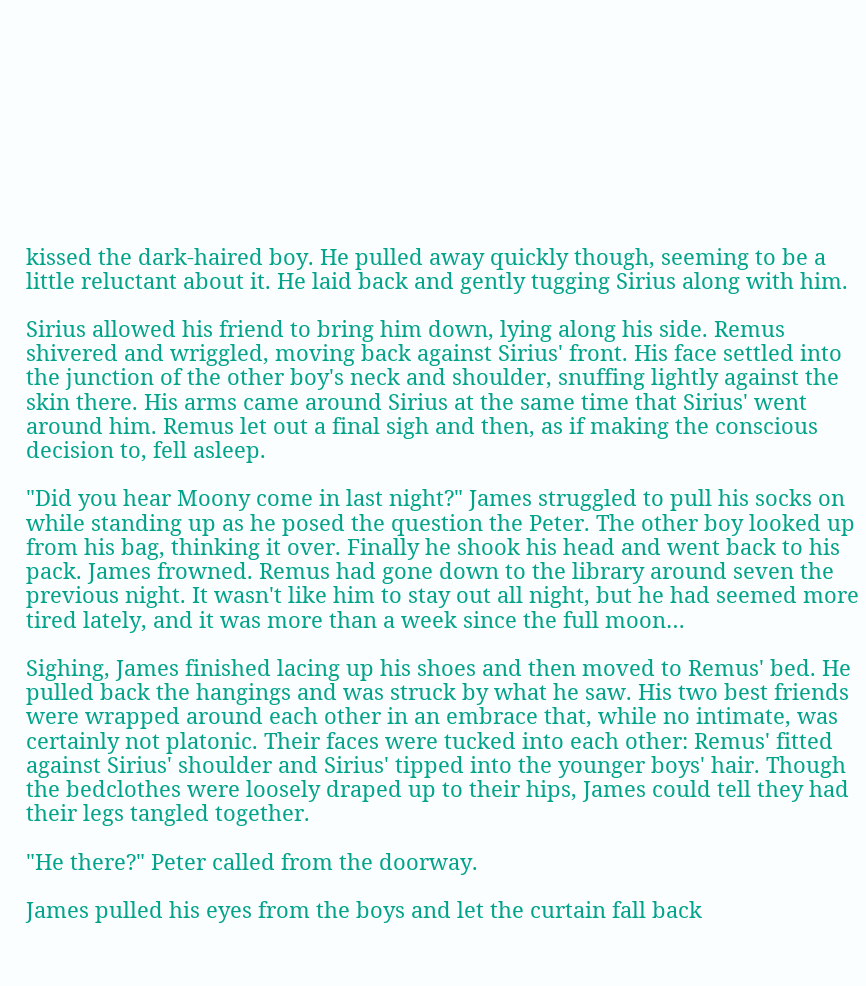kissed the dark-haired boy. He pulled away quickly though, seeming to be a little reluctant about it. He laid back and gently tugging Sirius along with him.

Sirius allowed his friend to bring him down, lying along his side. Remus shivered and wriggled, moving back against Sirius' front. His face settled into the junction of the other boy's neck and shoulder, snuffing lightly against the skin there. His arms came around Sirius at the same time that Sirius' went around him. Remus let out a final sigh and then, as if making the conscious decision to, fell asleep.

"Did you hear Moony come in last night?" James struggled to pull his socks on while standing up as he posed the question the Peter. The other boy looked up from his bag, thinking it over. Finally he shook his head and went back to his pack. James frowned. Remus had gone down to the library around seven the previous night. It wasn't like him to stay out all night, but he had seemed more tired lately, and it was more than a week since the full moon…

Sighing, James finished lacing up his shoes and then moved to Remus' bed. He pulled back the hangings and was struck by what he saw. His two best friends were wrapped around each other in an embrace that, while no intimate, was certainly not platonic. Their faces were tucked into each other: Remus' fitted against Sirius' shoulder and Sirius' tipped into the younger boys' hair. Though the bedclothes were loosely draped up to their hips, James could tell they had their legs tangled together.

"He there?" Peter called from the doorway.

James pulled his eyes from the boys and let the curtain fall back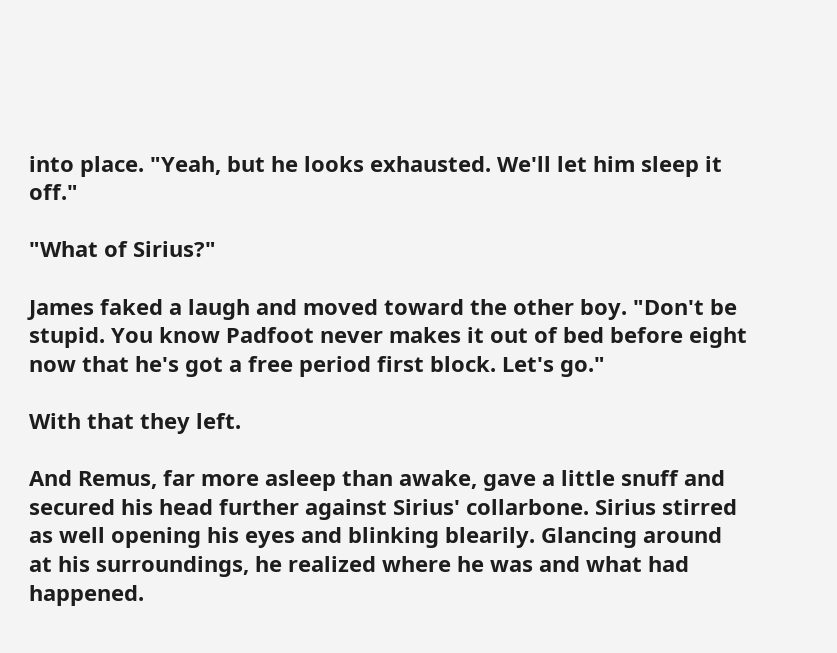into place. "Yeah, but he looks exhausted. We'll let him sleep it off."

"What of Sirius?"

James faked a laugh and moved toward the other boy. "Don't be stupid. You know Padfoot never makes it out of bed before eight now that he's got a free period first block. Let's go."

With that they left.

And Remus, far more asleep than awake, gave a little snuff and secured his head further against Sirius' collarbone. Sirius stirred as well opening his eyes and blinking blearily. Glancing around at his surroundings, he realized where he was and what had happened.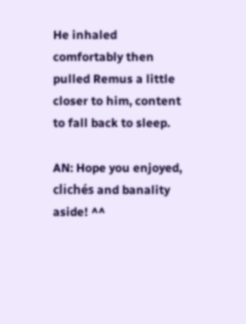He inhaled comfortably then pulled Remus a little closer to him, content to fall back to sleep.

AN: Hope you enjoyed, clichés and banality aside! ^^